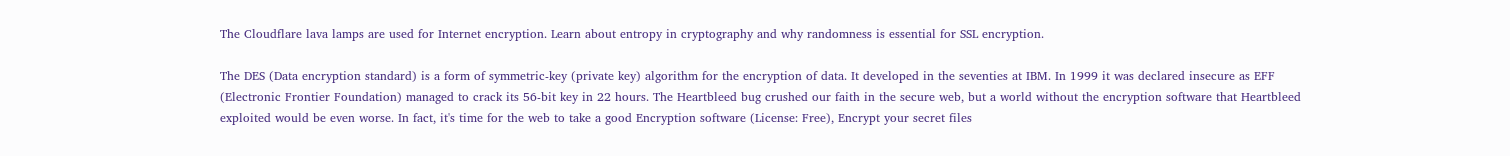The Cloudflare lava lamps are used for Internet encryption. Learn about entropy in cryptography and why randomness is essential for SSL encryption.

The DES (Data encryption standard) is a form of symmetric-key (private key) algorithm for the encryption of data. It developed in the seventies at IBM. In 1999 it was declared insecure as EFF (Electronic Frontier Foundation) managed to crack its 56-bit key in 22 hours. The Heartbleed bug crushed our faith in the secure web, but a world without the encryption software that Heartbleed exploited would be even worse. In fact, it's time for the web to take a good Encryption software (License: Free), Encrypt your secret files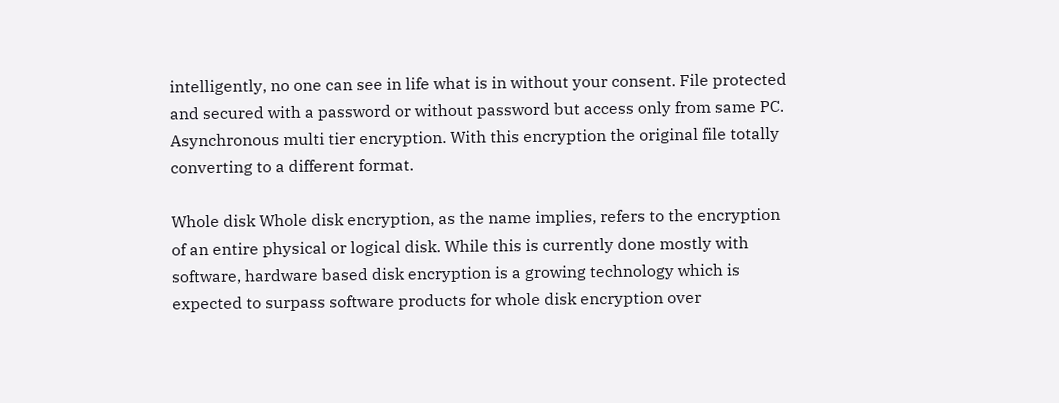intelligently, no one can see in life what is in without your consent. File protected and secured with a password or without password but access only from same PC. Asynchronous multi tier encryption. With this encryption the original file totally converting to a different format.

Whole disk Whole disk encryption, as the name implies, refers to the encryption of an entire physical or logical disk. While this is currently done mostly with software, hardware based disk encryption is a growing technology which is expected to surpass software products for whole disk encryption over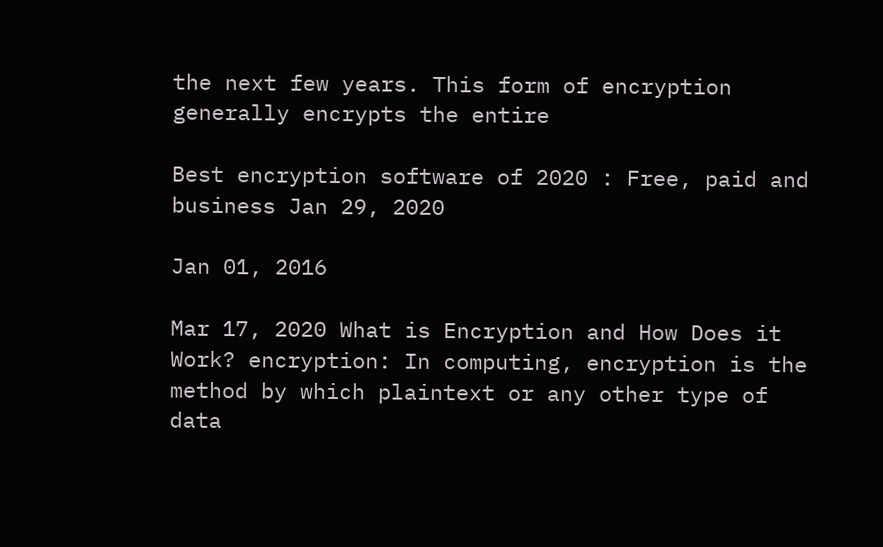the next few years. This form of encryption generally encrypts the entire

Best encryption software of 2020 : Free, paid and business Jan 29, 2020

Jan 01, 2016

Mar 17, 2020 What is Encryption and How Does it Work? encryption: In computing, encryption is the method by which plaintext or any other type of data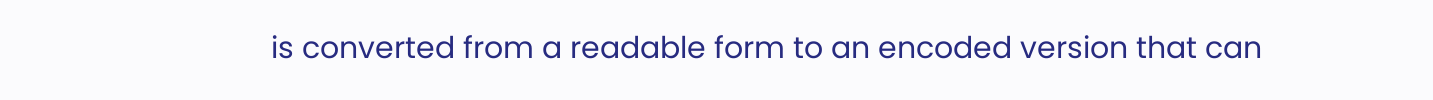is converted from a readable form to an encoded version that can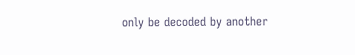only be decoded by another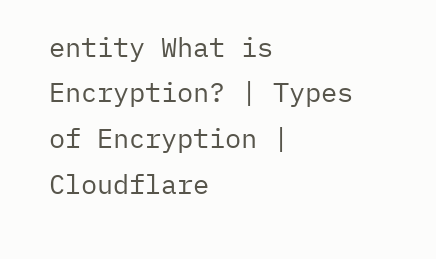entity What is Encryption? | Types of Encryption | Cloudflare